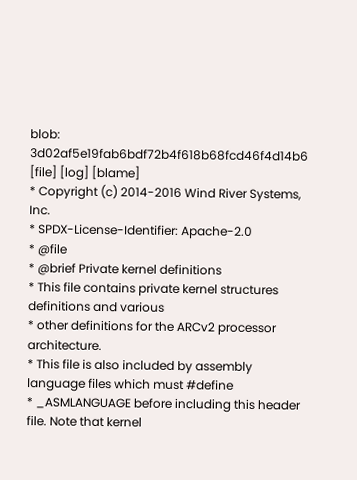blob: 3d02af5e19fab6bdf72b4f618b68fcd46f4d14b6 [file] [log] [blame]
* Copyright (c) 2014-2016 Wind River Systems, Inc.
* SPDX-License-Identifier: Apache-2.0
* @file
* @brief Private kernel definitions
* This file contains private kernel structures definitions and various
* other definitions for the ARCv2 processor architecture.
* This file is also included by assembly language files which must #define
* _ASMLANGUAGE before including this header file. Note that kernel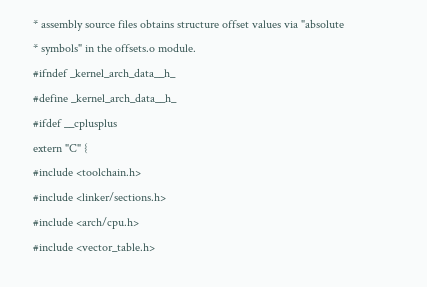* assembly source files obtains structure offset values via "absolute
* symbols" in the offsets.o module.
#ifndef _kernel_arch_data__h_
#define _kernel_arch_data__h_
#ifdef __cplusplus
extern "C" {
#include <toolchain.h>
#include <linker/sections.h>
#include <arch/cpu.h>
#include <vector_table.h>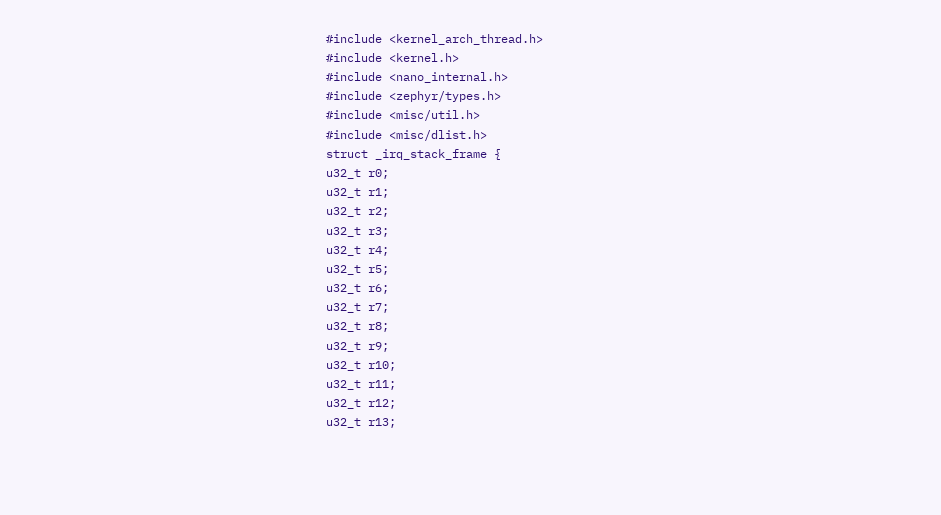#include <kernel_arch_thread.h>
#include <kernel.h>
#include <nano_internal.h>
#include <zephyr/types.h>
#include <misc/util.h>
#include <misc/dlist.h>
struct _irq_stack_frame {
u32_t r0;
u32_t r1;
u32_t r2;
u32_t r3;
u32_t r4;
u32_t r5;
u32_t r6;
u32_t r7;
u32_t r8;
u32_t r9;
u32_t r10;
u32_t r11;
u32_t r12;
u32_t r13;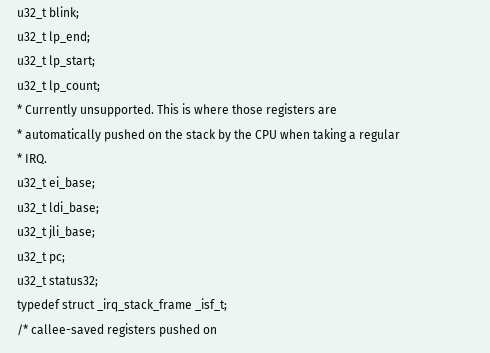u32_t blink;
u32_t lp_end;
u32_t lp_start;
u32_t lp_count;
* Currently unsupported. This is where those registers are
* automatically pushed on the stack by the CPU when taking a regular
* IRQ.
u32_t ei_base;
u32_t ldi_base;
u32_t jli_base;
u32_t pc;
u32_t status32;
typedef struct _irq_stack_frame _isf_t;
/* callee-saved registers pushed on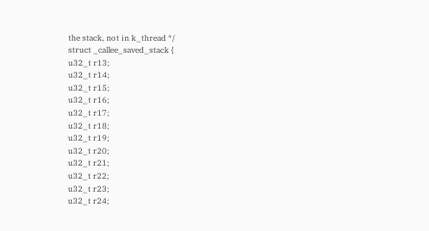the stack, not in k_thread */
struct _callee_saved_stack {
u32_t r13;
u32_t r14;
u32_t r15;
u32_t r16;
u32_t r17;
u32_t r18;
u32_t r19;
u32_t r20;
u32_t r21;
u32_t r22;
u32_t r23;
u32_t r24;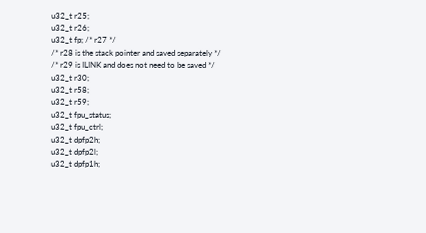u32_t r25;
u32_t r26;
u32_t fp; /* r27 */
/* r28 is the stack pointer and saved separately */
/* r29 is ILINK and does not need to be saved */
u32_t r30;
u32_t r58;
u32_t r59;
u32_t fpu_status;
u32_t fpu_ctrl;
u32_t dpfp2h;
u32_t dpfp2l;
u32_t dpfp1h;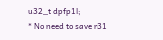u32_t dpfp1l;
* No need to save r31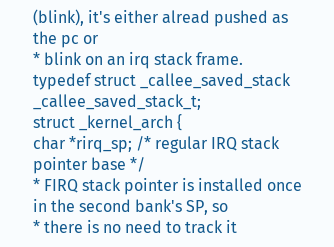(blink), it's either alread pushed as the pc or
* blink on an irq stack frame.
typedef struct _callee_saved_stack _callee_saved_stack_t;
struct _kernel_arch {
char *rirq_sp; /* regular IRQ stack pointer base */
* FIRQ stack pointer is installed once in the second bank's SP, so
* there is no need to track it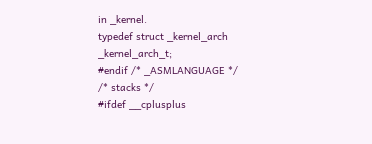in _kernel.
typedef struct _kernel_arch _kernel_arch_t;
#endif /* _ASMLANGUAGE */
/* stacks */
#ifdef __cplusplus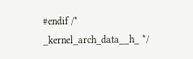#endif /* _kernel_arch_data__h_ */